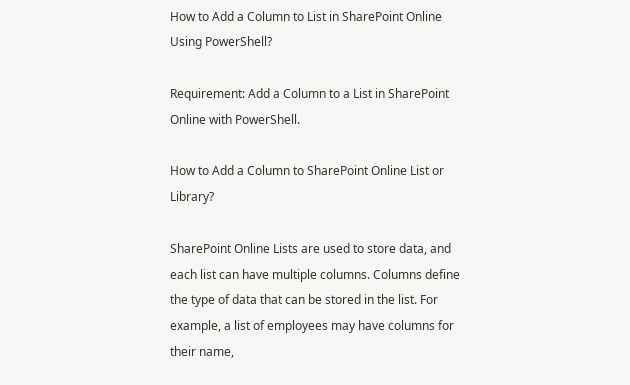How to Add a Column to List in SharePoint Online Using PowerShell?

Requirement: Add a Column to a List in SharePoint Online with PowerShell.

How to Add a Column to SharePoint Online List or Library?

SharePoint Online Lists are used to store data, and each list can have multiple columns. Columns define the type of data that can be stored in the list. For example, a list of employees may have columns for their name,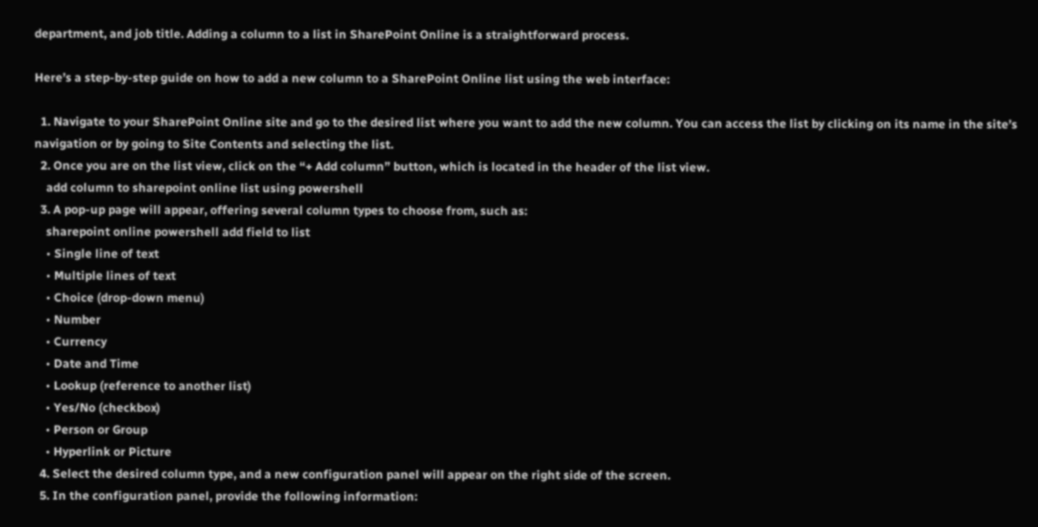department, and job title. Adding a column to a list in SharePoint Online is a straightforward process.

Here’s a step-by-step guide on how to add a new column to a SharePoint Online list using the web interface:

  1. Navigate to your SharePoint Online site and go to the desired list where you want to add the new column. You can access the list by clicking on its name in the site’s navigation or by going to Site Contents and selecting the list.
  2. Once you are on the list view, click on the “+ Add column” button, which is located in the header of the list view.
    add column to sharepoint online list using powershell
  3. A pop-up page will appear, offering several column types to choose from, such as:
    sharepoint online powershell add field to list
    • Single line of text
    • Multiple lines of text
    • Choice (drop-down menu)
    • Number
    • Currency
    • Date and Time
    • Lookup (reference to another list)
    • Yes/No (checkbox)
    • Person or Group
    • Hyperlink or Picture
  4. Select the desired column type, and a new configuration panel will appear on the right side of the screen.
  5. In the configuration panel, provide the following information: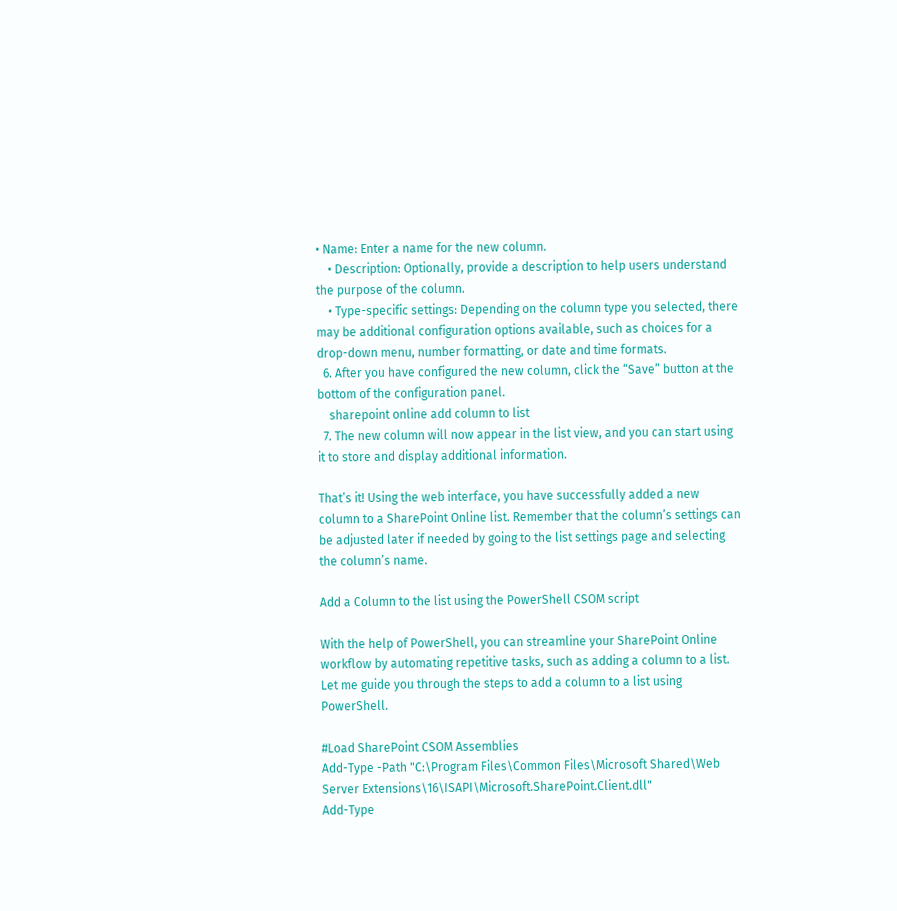• Name: Enter a name for the new column.
    • Description: Optionally, provide a description to help users understand the purpose of the column.
    • Type-specific settings: Depending on the column type you selected, there may be additional configuration options available, such as choices for a drop-down menu, number formatting, or date and time formats.
  6. After you have configured the new column, click the “Save” button at the bottom of the configuration panel.
    sharepoint online add column to list
  7. The new column will now appear in the list view, and you can start using it to store and display additional information.

That’s it! Using the web interface, you have successfully added a new column to a SharePoint Online list. Remember that the column’s settings can be adjusted later if needed by going to the list settings page and selecting the column’s name.

Add a Column to the list using the PowerShell CSOM script

With the help of PowerShell, you can streamline your SharePoint Online workflow by automating repetitive tasks, such as adding a column to a list. Let me guide you through the steps to add a column to a list using PowerShell.

#Load SharePoint CSOM Assemblies
Add-Type -Path "C:\Program Files\Common Files\Microsoft Shared\Web Server Extensions\16\ISAPI\Microsoft.SharePoint.Client.dll"
Add-Type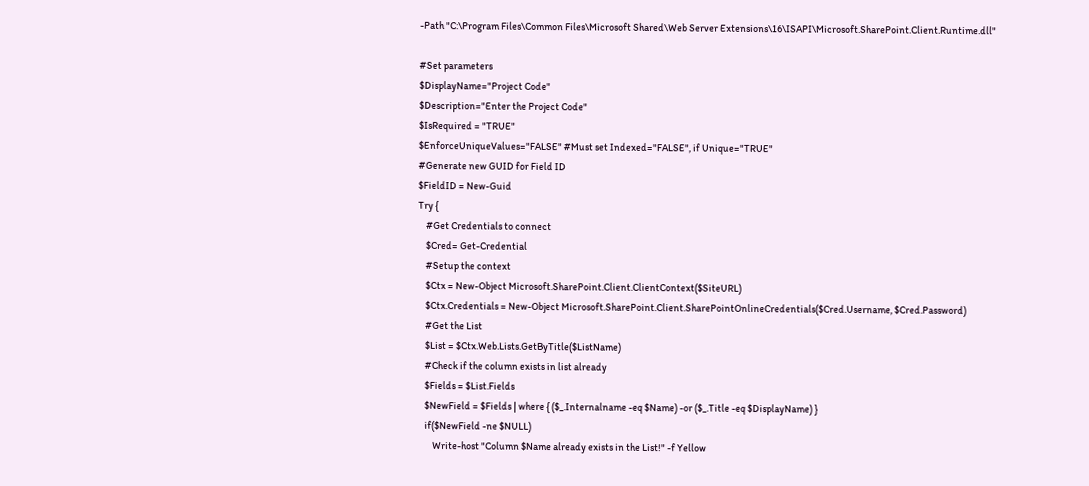-Path "C:\Program Files\Common Files\Microsoft Shared\Web Server Extensions\16\ISAPI\Microsoft.SharePoint.Client.Runtime.dll"

#Set parameters
$DisplayName="Project Code"
$Description="Enter the Project Code"
$IsRequired = "TRUE"
$EnforceUniqueValues="FALSE" #Must set Indexed="FALSE", if Unique="TRUE"
#Generate new GUID for Field ID
$FieldID = New-Guid
Try {
    #Get Credentials to connect
    $Cred= Get-Credential
    #Setup the context
    $Ctx = New-Object Microsoft.SharePoint.Client.ClientContext($SiteURL)
    $Ctx.Credentials = New-Object Microsoft.SharePoint.Client.SharePointOnlineCredentials($Cred.Username, $Cred.Password)
    #Get the List
    $List = $Ctx.Web.Lists.GetByTitle($ListName)
    #Check if the column exists in list already
    $Fields = $List.Fields
    $NewField = $Fields | where { ($_.Internalname -eq $Name) -or ($_.Title -eq $DisplayName) }
    if($NewField -ne $NULL)
        Write-host "Column $Name already exists in the List!" -f Yellow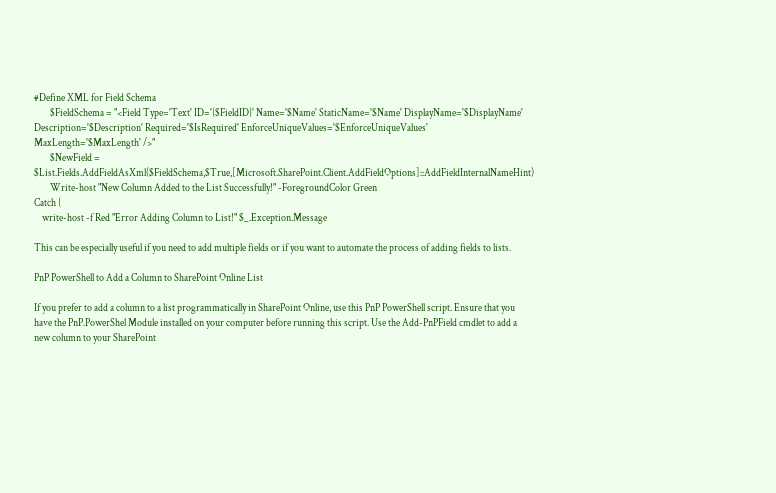#Define XML for Field Schema
        $FieldSchema = "<Field Type='Text' ID='{$FieldID}' Name='$Name' StaticName='$Name' DisplayName='$DisplayName' Description='$Description' Required='$IsRequired' EnforceUniqueValues='$EnforceUniqueValues' MaxLength='$MaxLength' />"
        $NewField = $List.Fields.AddFieldAsXml($FieldSchema,$True,[Microsoft.SharePoint.Client.AddFieldOptions]::AddFieldInternalNameHint)
        Write-host "New Column Added to the List Successfully!" -ForegroundColor Green
Catch {
    write-host -f Red "Error Adding Column to List!" $_.Exception.Message

This can be especially useful if you need to add multiple fields or if you want to automate the process of adding fields to lists.

PnP PowerShell to Add a Column to SharePoint Online List

If you prefer to add a column to a list programmatically in SharePoint Online, use this PnP PowerShell script. Ensure that you have the PnP.PowerShel Module installed on your computer before running this script. Use the Add-PnPField cmdlet to add a new column to your SharePoint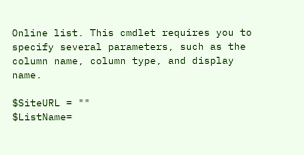Online list. This cmdlet requires you to specify several parameters, such as the column name, column type, and display name.

$SiteURL = ""
$ListName=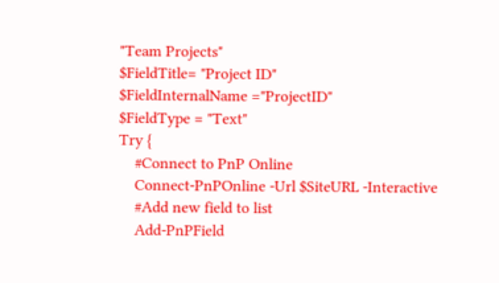"Team Projects"
$FieldTitle= "Project ID"
$FieldInternalName ="ProjectID"
$FieldType = "Text"
Try {
    #Connect to PnP Online
    Connect-PnPOnline -Url $SiteURL -Interactive
    #Add new field to list
    Add-PnPField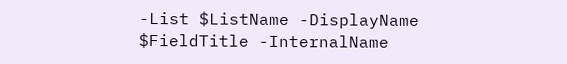-List $ListName -DisplayName $FieldTitle -InternalName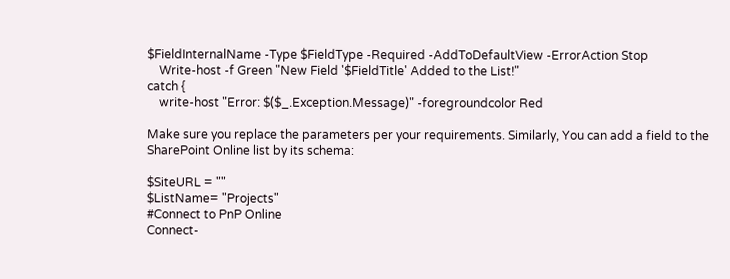$FieldInternalName -Type $FieldType -Required -AddToDefaultView -ErrorAction Stop
    Write-host -f Green "New Field '$FieldTitle' Added to the List!"
catch {
    write-host "Error: $($_.Exception.Message)" -foregroundcolor Red

Make sure you replace the parameters per your requirements. Similarly, You can add a field to the SharePoint Online list by its schema:

$SiteURL = ""
$ListName= "Projects"
#Connect to PnP Online
Connect-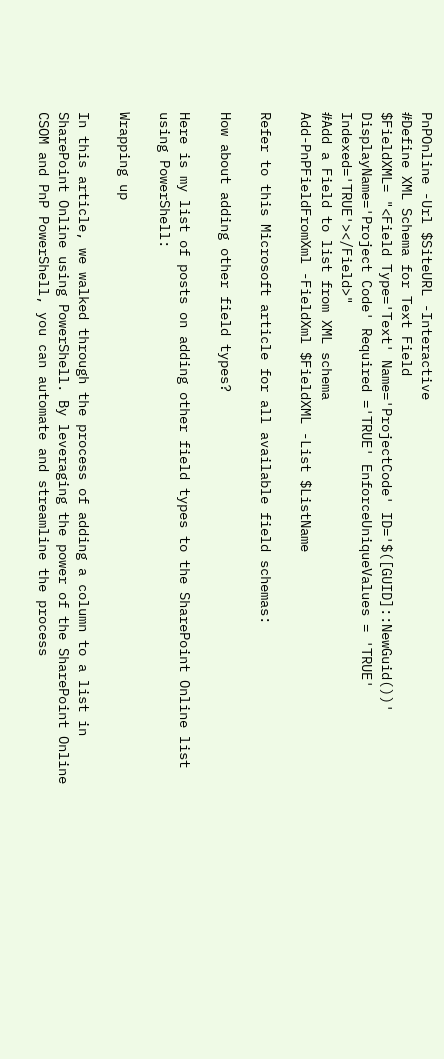PnPOnline -Url $SiteURL -Interactive
#Define XML Schema for Text Field
$FieldXML= "<Field Type='Text' Name='ProjectCode' ID='$([GUID]::NewGuid())' DisplayName='Project Code' Required ='TRUE' EnforceUniqueValues = 'TRUE' Indexed='TRUE'></Field>"
#Add a Field to list from XML schema
Add-PnPFieldFromXml -FieldXml $FieldXML -List $ListName

Refer to this Microsoft article for all available field schemas:

How about adding other field types?

Here is my list of posts on adding other field types to the SharePoint Online list using PowerShell:

Wrapping up

In this article, we walked through the process of adding a column to a list in SharePoint Online using PowerShell. By leveraging the power of the SharePoint Online CSOM and PnP PowerShell, you can automate and streamline the process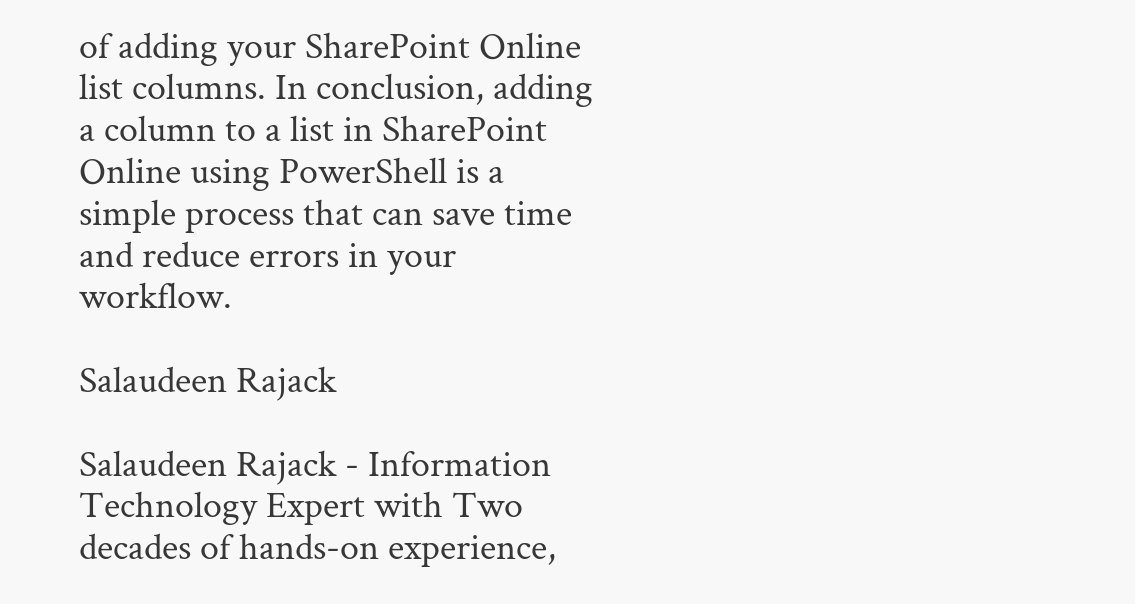of adding your SharePoint Online list columns. In conclusion, adding a column to a list in SharePoint Online using PowerShell is a simple process that can save time and reduce errors in your workflow.

Salaudeen Rajack

Salaudeen Rajack - Information Technology Expert with Two decades of hands-on experience,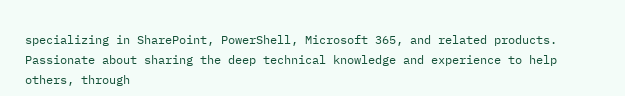specializing in SharePoint, PowerShell, Microsoft 365, and related products. Passionate about sharing the deep technical knowledge and experience to help others, through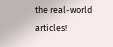the real-world articles!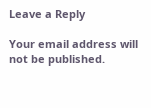Leave a Reply

Your email address will not be published.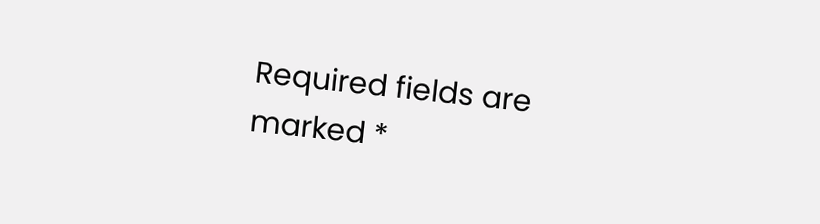Required fields are marked *